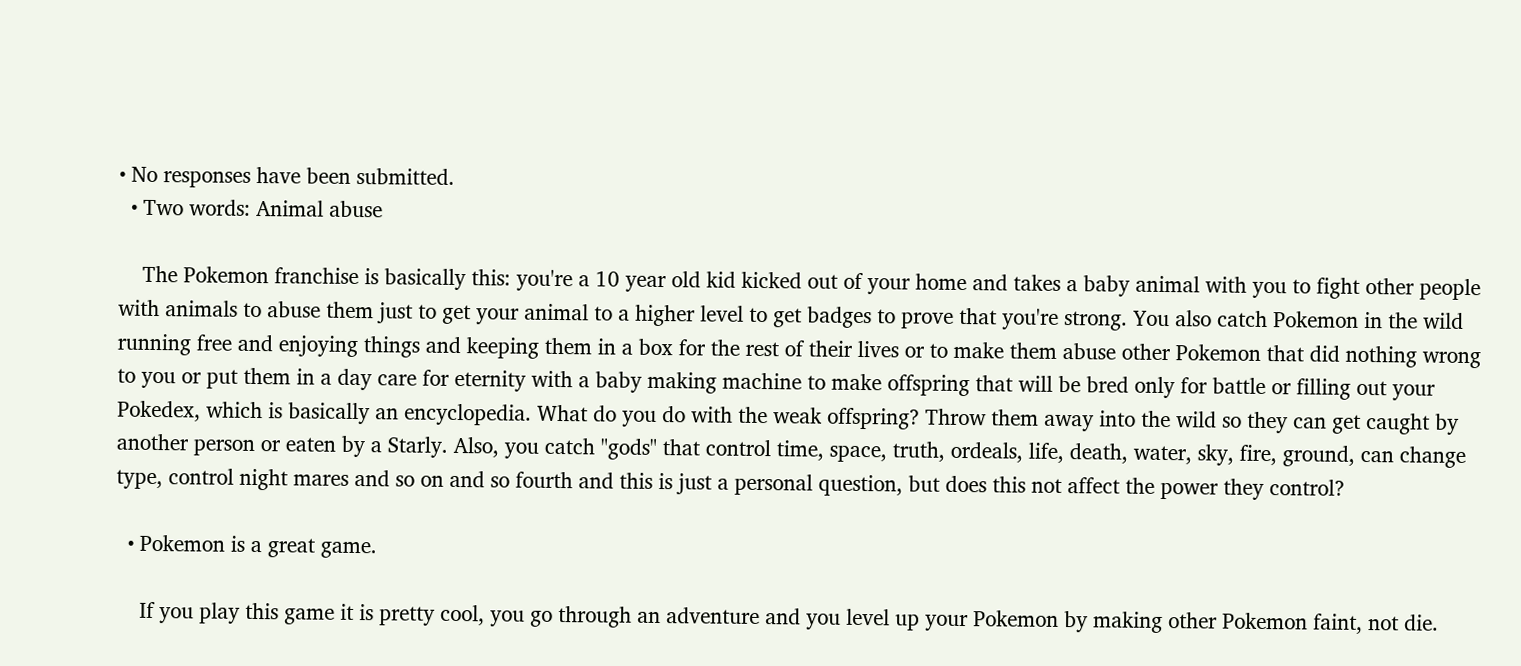• No responses have been submitted.
  • Two words: Animal abuse

    The Pokemon franchise is basically this: you're a 10 year old kid kicked out of your home and takes a baby animal with you to fight other people with animals to abuse them just to get your animal to a higher level to get badges to prove that you're strong. You also catch Pokemon in the wild running free and enjoying things and keeping them in a box for the rest of their lives or to make them abuse other Pokemon that did nothing wrong to you or put them in a day care for eternity with a baby making machine to make offspring that will be bred only for battle or filling out your Pokedex, which is basically an encyclopedia. What do you do with the weak offspring? Throw them away into the wild so they can get caught by another person or eaten by a Starly. Also, you catch "gods" that control time, space, truth, ordeals, life, death, water, sky, fire, ground, can change type, control night mares and so on and so fourth and this is just a personal question, but does this not affect the power they control?

  • Pokemon is a great game.

    If you play this game it is pretty cool, you go through an adventure and you level up your Pokemon by making other Pokemon faint, not die.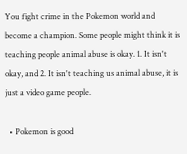You fight crime in the Pokemon world and become a champion. Some people might think it is teaching people animal abuse is okay. 1. It isn't okay, and 2. It isn't teaching us animal abuse, it is just a video game people.

  • Pokemon is good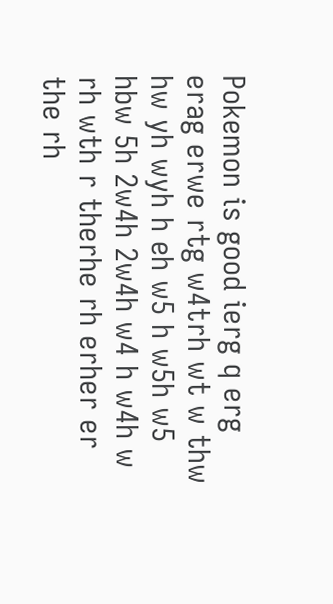Pokemon is good ierg q erg erag erwe rtg w4trh wt w thw hw yh wyh h eh w5 h w5h w5 hbw 5h 2w4h 2w4h w4 h w4h w rh wth r therhe rh erher er the rh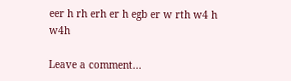eer h rh erh er h egb er w rth w4 h w4h

Leave a comment...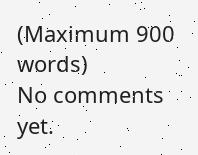(Maximum 900 words)
No comments yet.